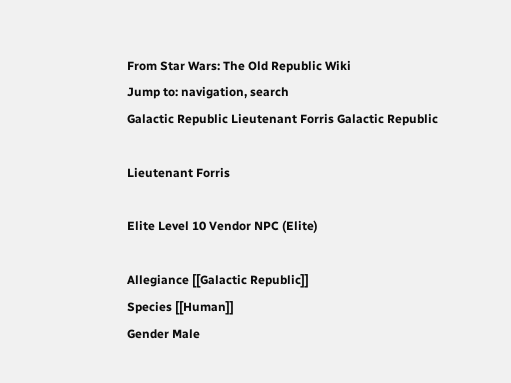From Star Wars: The Old Republic Wiki
Jump to: navigation, search
Galactic Republic Lieutenant Forris Galactic Republic

Lieutenant Forris

Elite Level 10 Vendor NPC (Elite)

Allegiance [[Galactic Republic]]
Species [[Human]]
Gender Male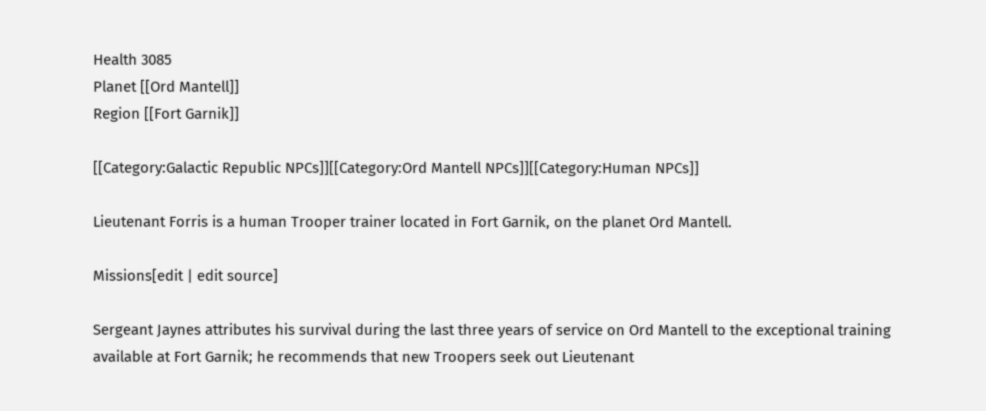Health 3085
Planet [[Ord Mantell]]
Region [[Fort Garnik]]

[[Category:Galactic Republic NPCs]][[Category:Ord Mantell NPCs]][[Category:Human NPCs]]

Lieutenant Forris is a human Trooper trainer located in Fort Garnik, on the planet Ord Mantell.

Missions[edit | edit source]

Sergeant Jaynes attributes his survival during the last three years of service on Ord Mantell to the exceptional training available at Fort Garnik; he recommends that new Troopers seek out Lieutenant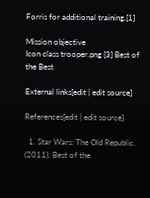Forris for additional training.[1]

Mission objective
Icon class trooper.png [3] Best of the Best

External links[edit | edit source]

References[edit | edit source]

  1. Star Wars: The Old Republic. (2011). Best of the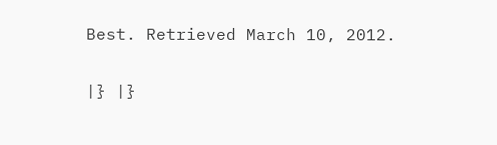Best. Retrieved March 10, 2012.

|} |}